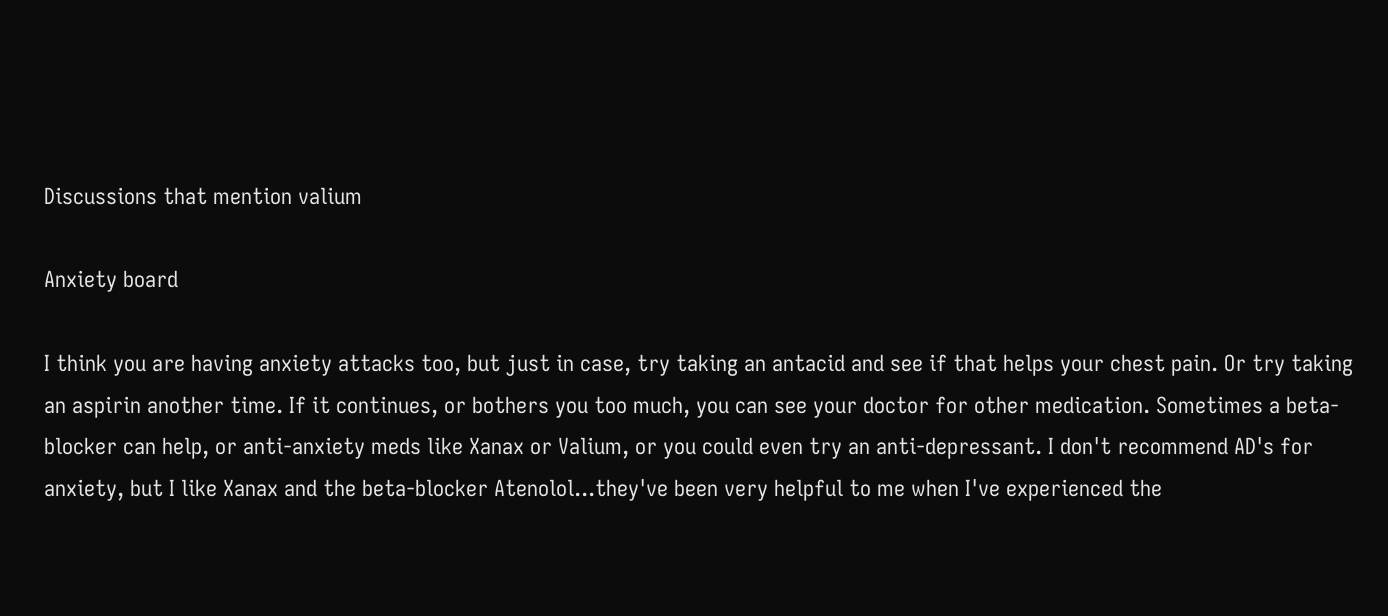Discussions that mention valium

Anxiety board

I think you are having anxiety attacks too, but just in case, try taking an antacid and see if that helps your chest pain. Or try taking an aspirin another time. If it continues, or bothers you too much, you can see your doctor for other medication. Sometimes a beta-blocker can help, or anti-anxiety meds like Xanax or Valium, or you could even try an anti-depressant. I don't recommend AD's for anxiety, but I like Xanax and the beta-blocker Atenolol...they've been very helpful to me when I've experienced the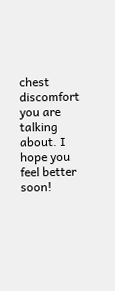chest discomfort you are talking about. I hope you feel better soon!